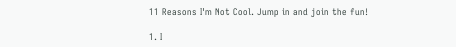11 Reasons I'm Not Cool. Jump in and join the fun!

1. I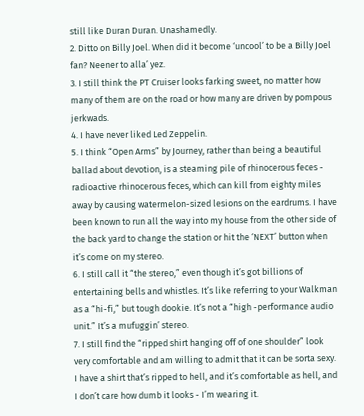still like Duran Duran. Unashamedly.
2. Ditto on Billy Joel. When did it become ‘uncool’ to be a Billy Joel fan? Neener to alla’ yez.
3. I still think the PT Cruiser looks farking sweet, no matter how many of them are on the road or how many are driven by pompous jerkwads.
4. I have never liked Led Zeppelin.
5. I think “Open Arms” by Journey, rather than being a beautiful ballad about devotion, is a steaming pile of rhinocerous feces - radioactive rhinocerous feces, which can kill from eighty miles away by causing watermelon-sized lesions on the eardrums. I have been known to run all the way into my house from the other side of the back yard to change the station or hit the ‘NEXT’ button when it’s come on my stereo.
6. I still call it “the stereo,” even though it’s got billions of entertaining bells and whistles. It’s like referring to your Walkman as a “hi-fi,” but tough dookie. It’s not a “high -performance audio unit.” It’s a mufuggin’ stereo.
7. I still find the “ripped shirt hanging off of one shoulder” look very comfortable and am willing to admit that it can be sorta sexy. I have a shirt that’s ripped to hell, and it’s comfortable as hell, and I don’t care how dumb it looks - I’m wearing it.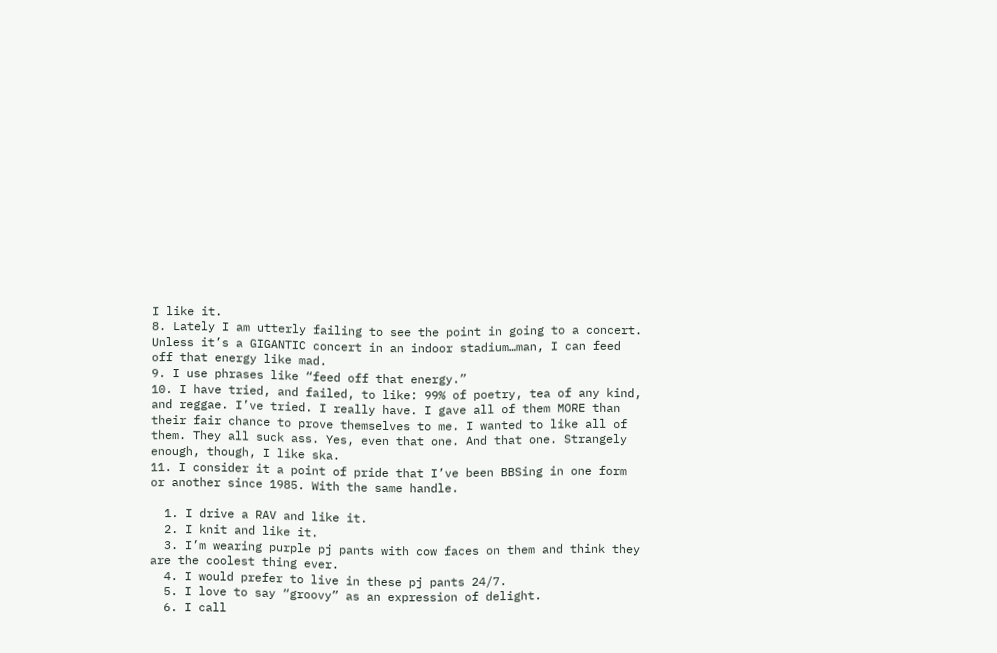I like it.
8. Lately I am utterly failing to see the point in going to a concert. Unless it’s a GIGANTIC concert in an indoor stadium…man, I can feed off that energy like mad.
9. I use phrases like “feed off that energy.”
10. I have tried, and failed, to like: 99% of poetry, tea of any kind, and reggae. I’ve tried. I really have. I gave all of them MORE than their fair chance to prove themselves to me. I wanted to like all of them. They all suck ass. Yes, even that one. And that one. Strangely enough, though, I like ska.
11. I consider it a point of pride that I’ve been BBSing in one form or another since 1985. With the same handle.

  1. I drive a RAV and like it.
  2. I knit and like it.
  3. I’m wearing purple pj pants with cow faces on them and think they are the coolest thing ever.
  4. I would prefer to live in these pj pants 24/7.
  5. I love to say “groovy” as an expression of delight.
  6. I call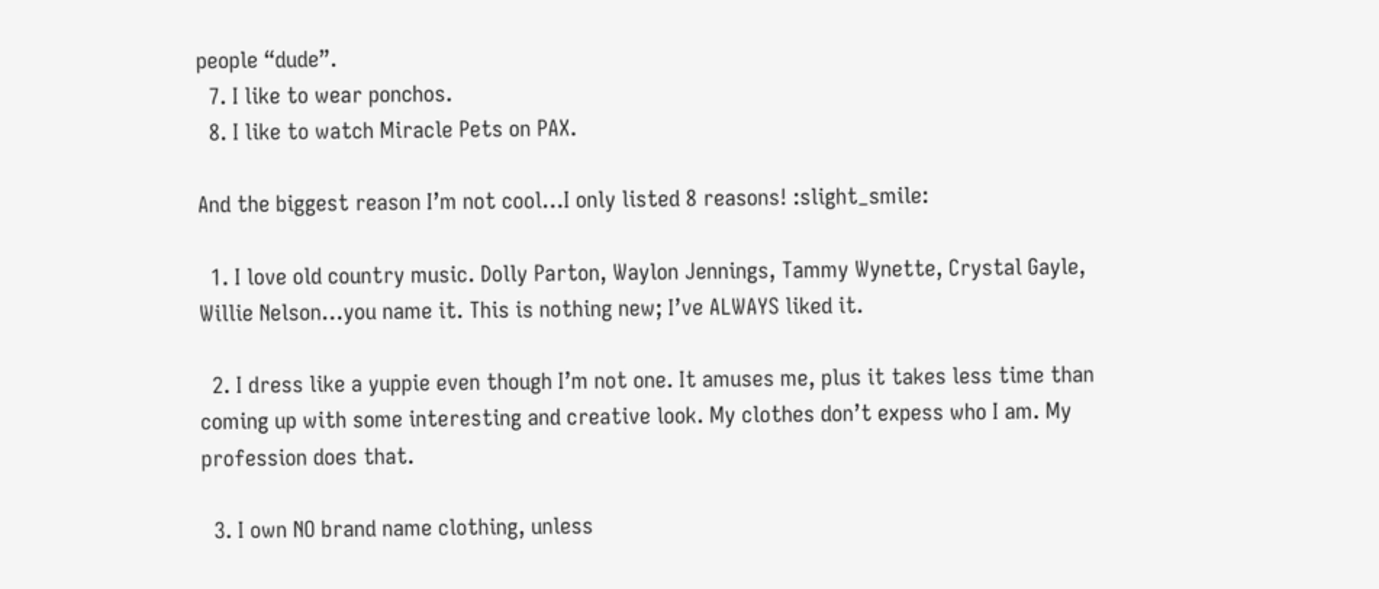people “dude”.
  7. I like to wear ponchos.
  8. I like to watch Miracle Pets on PAX.

And the biggest reason I’m not cool…I only listed 8 reasons! :slight_smile:

  1. I love old country music. Dolly Parton, Waylon Jennings, Tammy Wynette, Crystal Gayle, Willie Nelson…you name it. This is nothing new; I’ve ALWAYS liked it.

  2. I dress like a yuppie even though I’m not one. It amuses me, plus it takes less time than coming up with some interesting and creative look. My clothes don’t expess who I am. My profession does that.

  3. I own NO brand name clothing, unless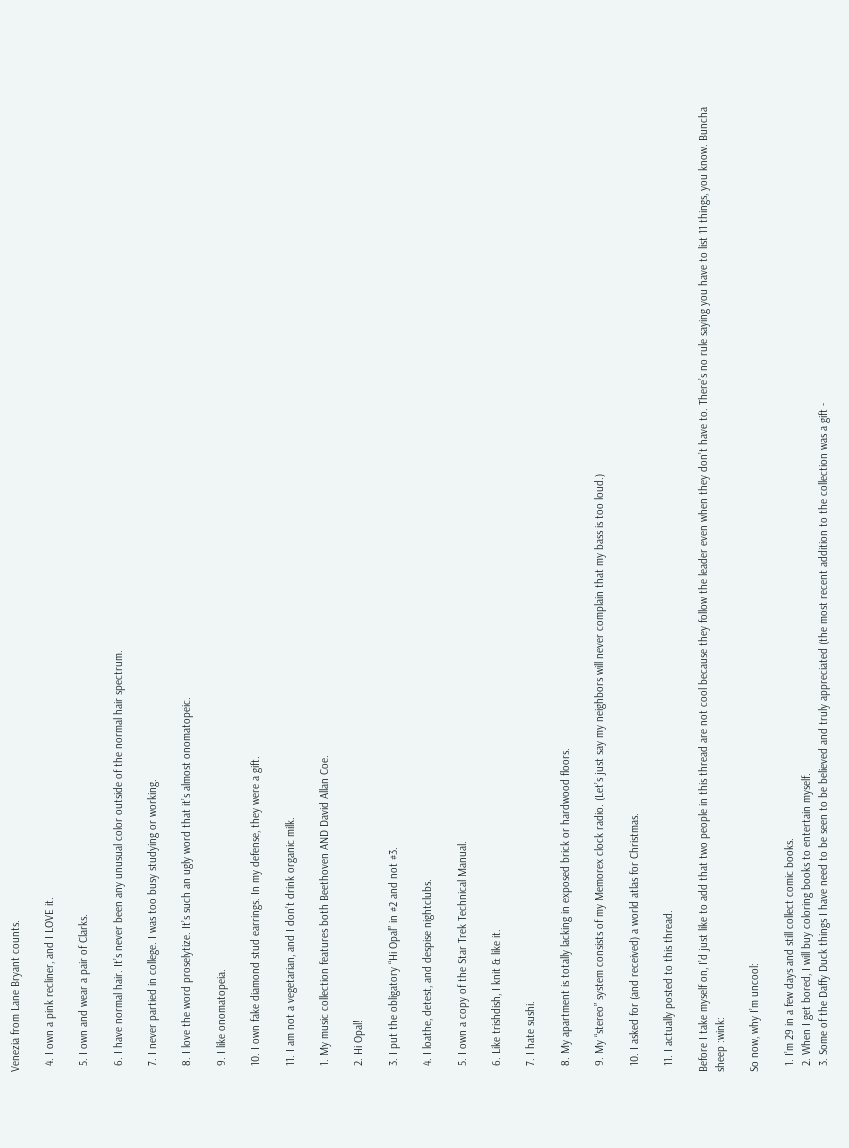Venezia from Lane Bryant counts.

  4. I own a pink recliner, and I LOVE it.

  5. I own and wear a pair of Clarks.

  6. I have normal hair. It’s never been any unusual color outside of the normal hair spectrum.

  7. I never partied in college. I was too busy studying or working.

  8. I love the word proselytize. It’s such an ugly word that it’s almost onomatopeic.

  9. I like onomatopeia.

  10. I own fake diamond stud earrings. In my defense, they were a gift.

  11. I am not a vegetarian, and I don’t drink organic milk.

  1. My music collection features both Beethoven AND David Allan Coe.

  2. Hi Opal!

  3. I put the obligatory “Hi Opal” in #2 and not #3.

  4. I loathe, detest, and despise nightclubs.

  5. I own a copy of the Star Trek Technical Manual.

  6. Like trishdish, I knit & like it.

  7. I hate sushi.

  8. My apartment is totally lacking in exposed brick or hardwood floors.

  9. My “stereo” system consists of my Memorex clock radio. (Let’s just say my neighbors will never complain that my bass is too loud.)

  10. I asked for (and received) a world atlas for Christmas.

  11. I actually posted to this thread.

Before I take myself on, I’d just like to add that two people in this thread are not cool because they follow the leader even when they don’t have to. There’s no rule saying you have to list 11 things, you know. Buncha sheep :wink:

So now, why I’m uncool:

  1. I’m 29 in a few days and still collect comic books.
  2. When I get bored, I will buy coloring books to entertain myself.
  3. Some of the Daffy Duck things I have need to be seen to be believed and truly appreciated (the most recent addition to the collection was a gift -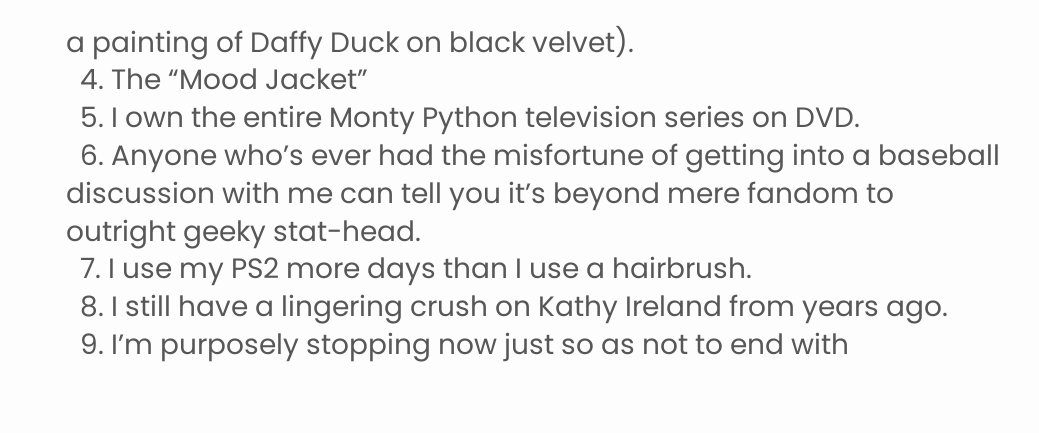a painting of Daffy Duck on black velvet).
  4. The “Mood Jacket”
  5. I own the entire Monty Python television series on DVD.
  6. Anyone who’s ever had the misfortune of getting into a baseball discussion with me can tell you it’s beyond mere fandom to outright geeky stat-head.
  7. I use my PS2 more days than I use a hairbrush.
  8. I still have a lingering crush on Kathy Ireland from years ago.
  9. I’m purposely stopping now just so as not to end with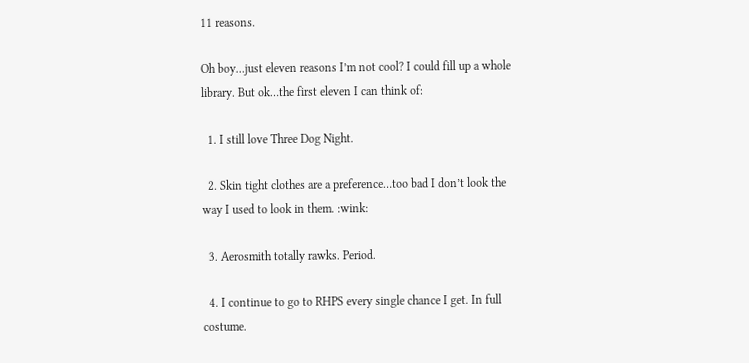11 reasons.

Oh boy…just eleven reasons I’m not cool? I could fill up a whole library. But ok…the first eleven I can think of:

  1. I still love Three Dog Night.

  2. Skin tight clothes are a preference…too bad I don’t look the way I used to look in them. :wink:

  3. Aerosmith totally rawks. Period.

  4. I continue to go to RHPS every single chance I get. In full costume.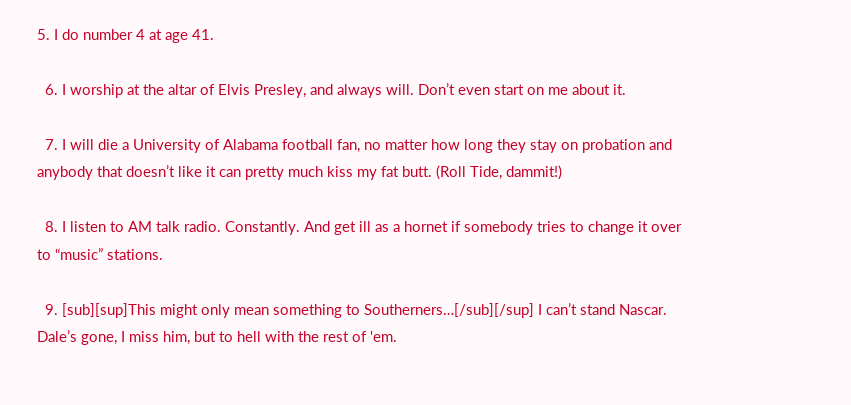5. I do number 4 at age 41.

  6. I worship at the altar of Elvis Presley, and always will. Don’t even start on me about it.

  7. I will die a University of Alabama football fan, no matter how long they stay on probation and anybody that doesn’t like it can pretty much kiss my fat butt. (Roll Tide, dammit!)

  8. I listen to AM talk radio. Constantly. And get ill as a hornet if somebody tries to change it over to “music” stations.

  9. [sub][sup]This might only mean something to Southerners…[/sub][/sup] I can’t stand Nascar. Dale’s gone, I miss him, but to hell with the rest of 'em.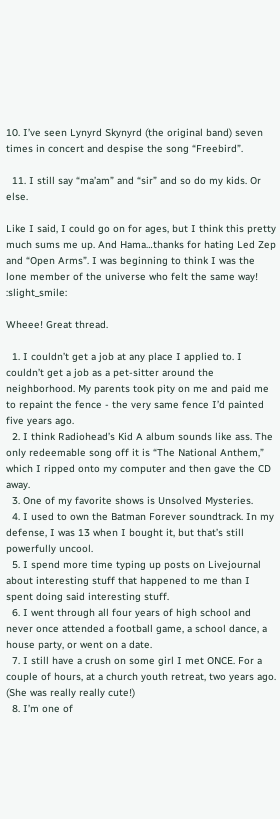10. I’ve seen Lynyrd Skynyrd (the original band) seven times in concert and despise the song “Freebird”.

  11. I still say “ma’am” and “sir” and so do my kids. Or else.

Like I said, I could go on for ages, but I think this pretty much sums me up. And Hama…thanks for hating Led Zep and “Open Arms”. I was beginning to think I was the lone member of the universe who felt the same way! :slight_smile:

Wheee! Great thread.

  1. I couldn’t get a job at any place I applied to. I couldn’t get a job as a pet-sitter around the neighborhood. My parents took pity on me and paid me to repaint the fence - the very same fence I’d painted five years ago.
  2. I think Radiohead’s Kid A album sounds like ass. The only redeemable song off it is “The National Anthem,” which I ripped onto my computer and then gave the CD away.
  3. One of my favorite shows is Unsolved Mysteries.
  4. I used to own the Batman Forever soundtrack. In my defense, I was 13 when I bought it, but that’s still powerfully uncool.
  5. I spend more time typing up posts on Livejournal about interesting stuff that happened to me than I spent doing said interesting stuff.
  6. I went through all four years of high school and never once attended a football game, a school dance, a house party, or went on a date.
  7. I still have a crush on some girl I met ONCE. For a couple of hours, at a church youth retreat, two years ago. (She was really really cute!)
  8. I’m one of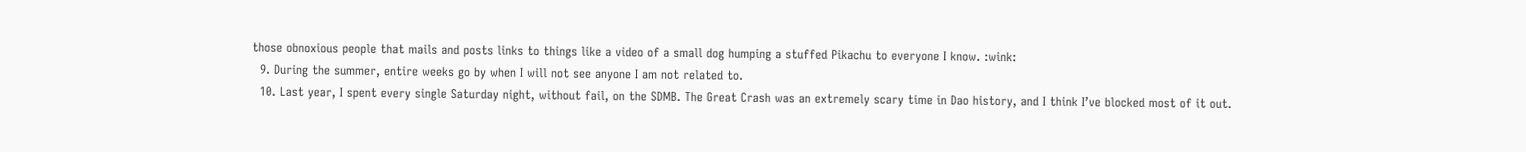those obnoxious people that mails and posts links to things like a video of a small dog humping a stuffed Pikachu to everyone I know. :wink:
  9. During the summer, entire weeks go by when I will not see anyone I am not related to.
  10. Last year, I spent every single Saturday night, without fail, on the SDMB. The Great Crash was an extremely scary time in Dao history, and I think I’ve blocked most of it out.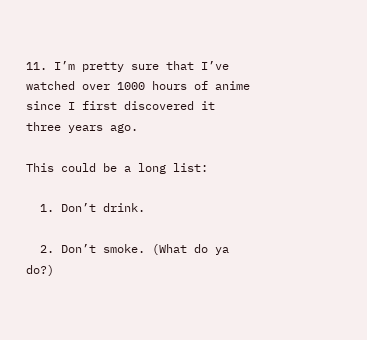11. I’m pretty sure that I’ve watched over 1000 hours of anime since I first discovered it three years ago.

This could be a long list:

  1. Don’t drink.

  2. Don’t smoke. (What do ya do?)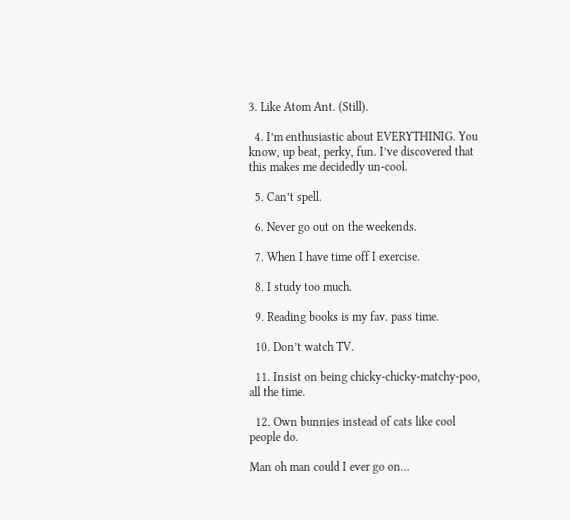3. Like Atom Ant. (Still).

  4. I’m enthusiastic about EVERYTHINIG. You know, up beat, perky, fun. I’ve discovered that this makes me decidedly un-cool.

  5. Can’t spell.

  6. Never go out on the weekends.

  7. When I have time off I exercise.

  8. I study too much.

  9. Reading books is my fav. pass time.

  10. Don’t watch TV.

  11. Insist on being chicky-chicky-matchy-poo, all the time.

  12. Own bunnies instead of cats like cool people do.

Man oh man could I ever go on…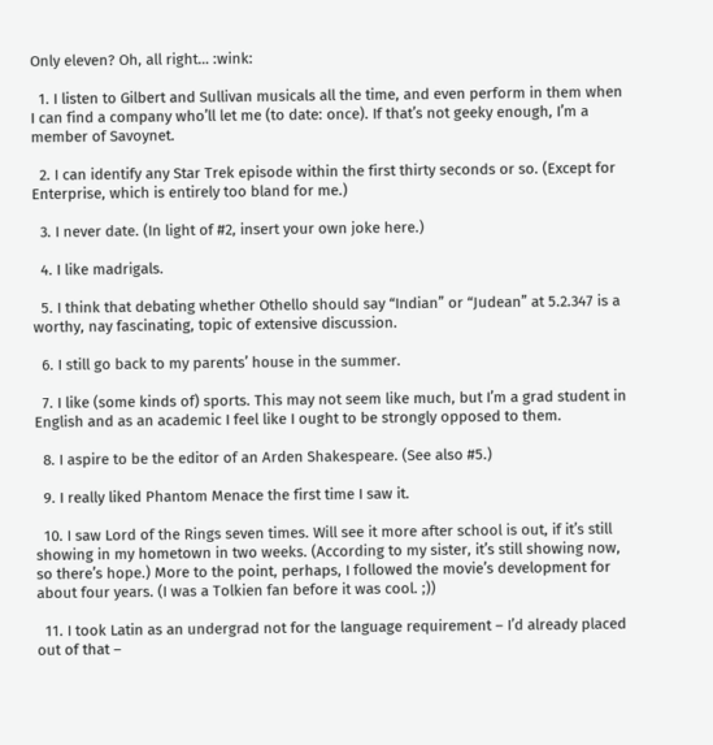Only eleven? Oh, all right… :wink:

  1. I listen to Gilbert and Sullivan musicals all the time, and even perform in them when I can find a company who’ll let me (to date: once). If that’s not geeky enough, I’m a member of Savoynet.

  2. I can identify any Star Trek episode within the first thirty seconds or so. (Except for Enterprise, which is entirely too bland for me.)

  3. I never date. (In light of #2, insert your own joke here.)

  4. I like madrigals.

  5. I think that debating whether Othello should say “Indian” or “Judean” at 5.2.347 is a worthy, nay fascinating, topic of extensive discussion.

  6. I still go back to my parents’ house in the summer.

  7. I like (some kinds of) sports. This may not seem like much, but I’m a grad student in English and as an academic I feel like I ought to be strongly opposed to them.

  8. I aspire to be the editor of an Arden Shakespeare. (See also #5.)

  9. I really liked Phantom Menace the first time I saw it.

  10. I saw Lord of the Rings seven times. Will see it more after school is out, if it’s still showing in my hometown in two weeks. (According to my sister, it’s still showing now, so there’s hope.) More to the point, perhaps, I followed the movie’s development for about four years. (I was a Tolkien fan before it was cool. ;))

  11. I took Latin as an undergrad not for the language requirement – I’d already placed out of that –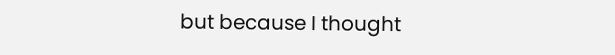but because I thought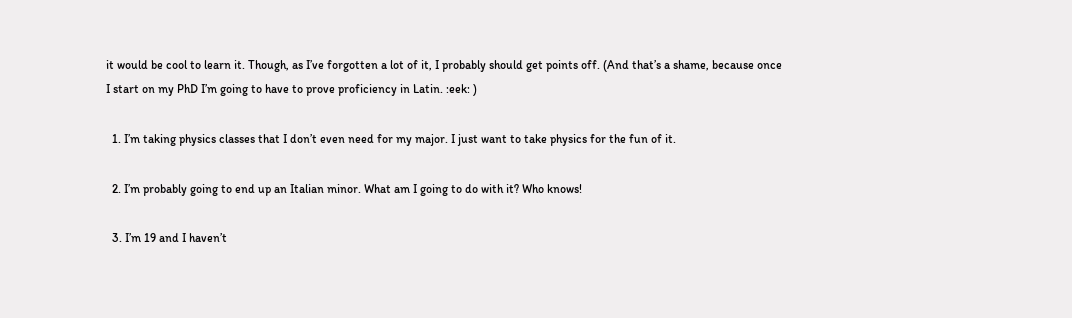it would be cool to learn it. Though, as I’ve forgotten a lot of it, I probably should get points off. (And that’s a shame, because once I start on my PhD I’m going to have to prove proficiency in Latin. :eek: )

  1. I’m taking physics classes that I don’t even need for my major. I just want to take physics for the fun of it.

  2. I’m probably going to end up an Italian minor. What am I going to do with it? Who knows!

  3. I’m 19 and I haven’t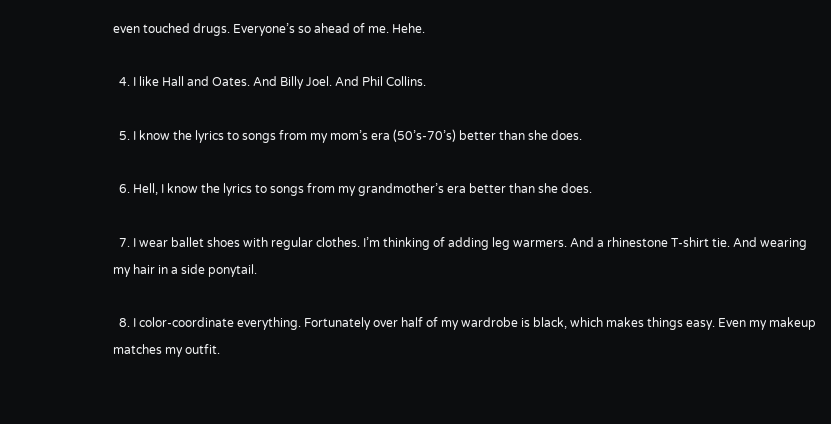even touched drugs. Everyone’s so ahead of me. Hehe.

  4. I like Hall and Oates. And Billy Joel. And Phil Collins.

  5. I know the lyrics to songs from my mom’s era (50’s-70’s) better than she does.

  6. Hell, I know the lyrics to songs from my grandmother’s era better than she does.

  7. I wear ballet shoes with regular clothes. I’m thinking of adding leg warmers. And a rhinestone T-shirt tie. And wearing my hair in a side ponytail.

  8. I color-coordinate everything. Fortunately over half of my wardrobe is black, which makes things easy. Even my makeup matches my outfit.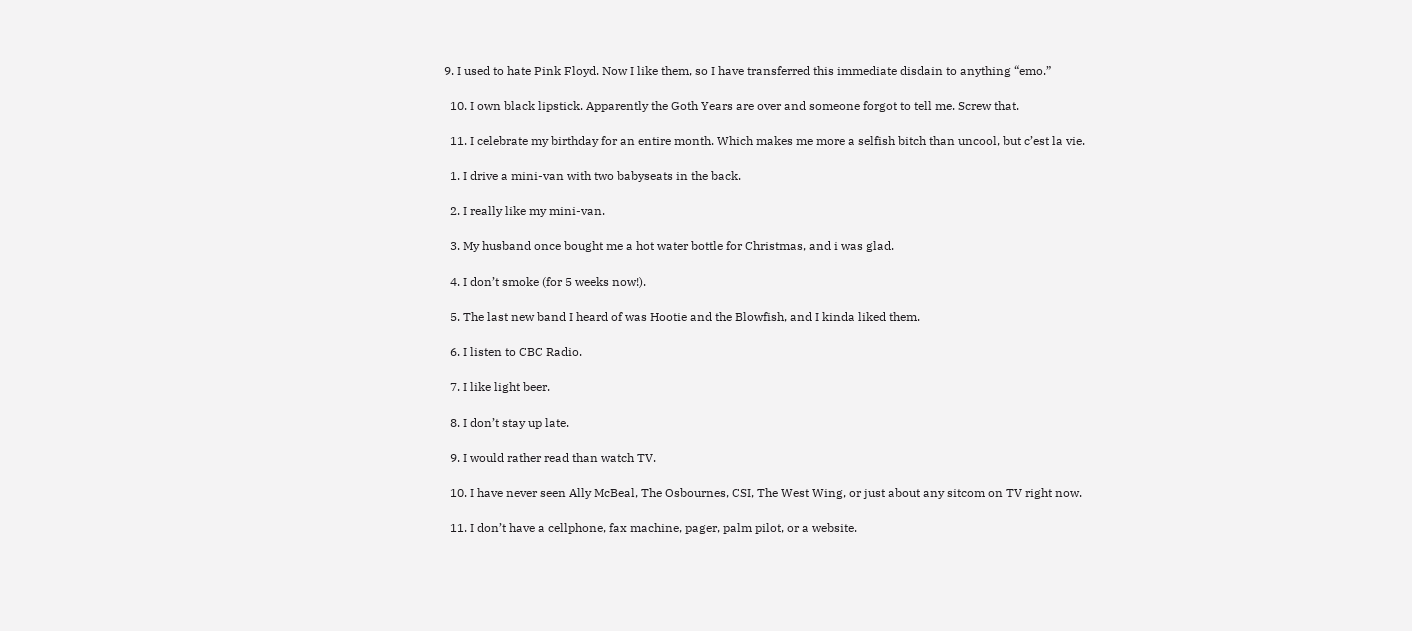9. I used to hate Pink Floyd. Now I like them, so I have transferred this immediate disdain to anything “emo.”

  10. I own black lipstick. Apparently the Goth Years are over and someone forgot to tell me. Screw that.

  11. I celebrate my birthday for an entire month. Which makes me more a selfish bitch than uncool, but c’est la vie.

  1. I drive a mini-van with two babyseats in the back.

  2. I really like my mini-van.

  3. My husband once bought me a hot water bottle for Christmas, and i was glad.

  4. I don’t smoke (for 5 weeks now!).

  5. The last new band I heard of was Hootie and the Blowfish, and I kinda liked them.

  6. I listen to CBC Radio.

  7. I like light beer.

  8. I don’t stay up late.

  9. I would rather read than watch TV.

  10. I have never seen Ally McBeal, The Osbournes, CSI, The West Wing, or just about any sitcom on TV right now.

  11. I don’t have a cellphone, fax machine, pager, palm pilot, or a website.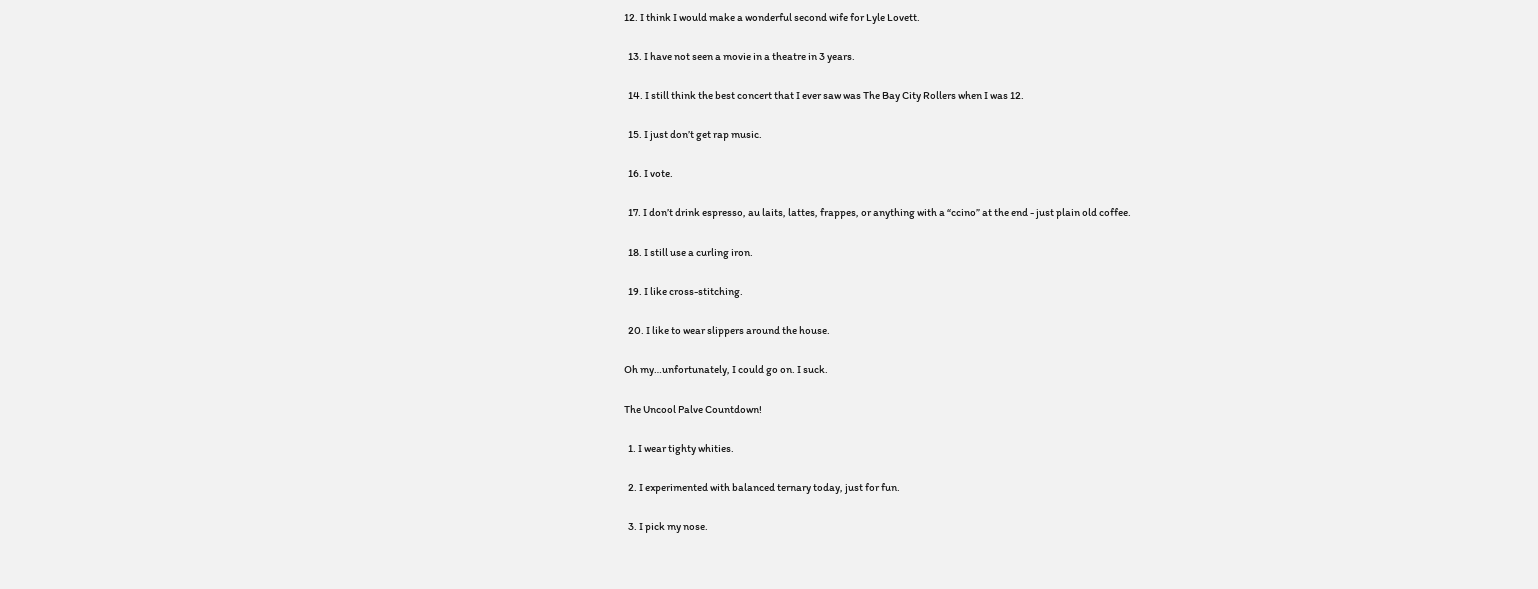12. I think I would make a wonderful second wife for Lyle Lovett.

  13. I have not seen a movie in a theatre in 3 years.

  14. I still think the best concert that I ever saw was The Bay City Rollers when I was 12.

  15. I just don’t get rap music.

  16. I vote.

  17. I don’t drink espresso, au laits, lattes, frappes, or anything with a “ccino” at the end - just plain old coffee.

  18. I still use a curling iron.

  19. I like cross-stitching.

  20. I like to wear slippers around the house.

Oh my…unfortunately, I could go on. I suck.

The Uncool Palve Countdown!

  1. I wear tighty whities.

  2. I experimented with balanced ternary today, just for fun.

  3. I pick my nose.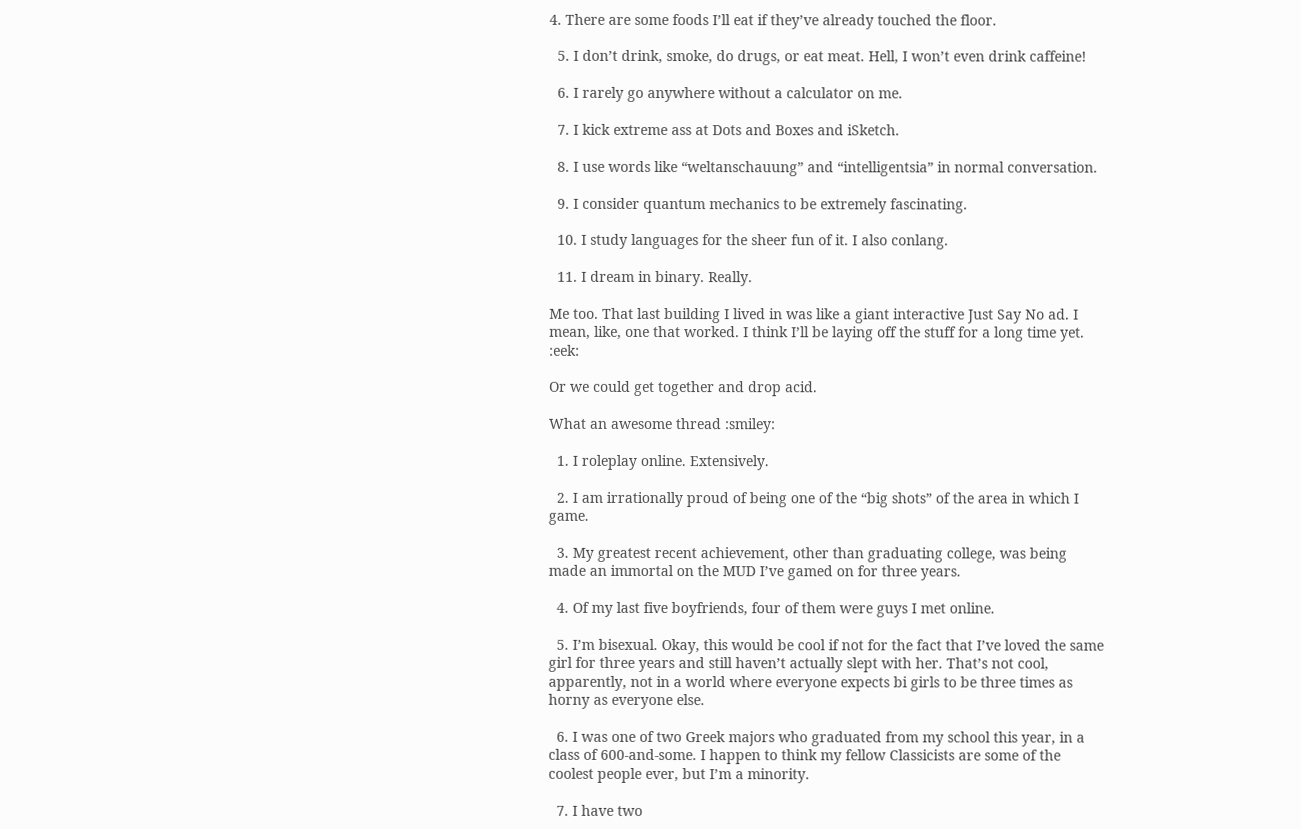4. There are some foods I’ll eat if they’ve already touched the floor.

  5. I don’t drink, smoke, do drugs, or eat meat. Hell, I won’t even drink caffeine!

  6. I rarely go anywhere without a calculator on me.

  7. I kick extreme ass at Dots and Boxes and iSketch.

  8. I use words like “weltanschauung” and “intelligentsia” in normal conversation.

  9. I consider quantum mechanics to be extremely fascinating.

  10. I study languages for the sheer fun of it. I also conlang.

  11. I dream in binary. Really.

Me too. That last building I lived in was like a giant interactive Just Say No ad. I mean, like, one that worked. I think I’ll be laying off the stuff for a long time yet. :eek:

Or we could get together and drop acid.

What an awesome thread :smiley:

  1. I roleplay online. Extensively.

  2. I am irrationally proud of being one of the “big shots” of the area in which I game.

  3. My greatest recent achievement, other than graduating college, was being made an immortal on the MUD I’ve gamed on for three years.

  4. Of my last five boyfriends, four of them were guys I met online.

  5. I’m bisexual. Okay, this would be cool if not for the fact that I’ve loved the same girl for three years and still haven’t actually slept with her. That’s not cool, apparently, not in a world where everyone expects bi girls to be three times as horny as everyone else.

  6. I was one of two Greek majors who graduated from my school this year, in a class of 600-and-some. I happen to think my fellow Classicists are some of the coolest people ever, but I’m a minority.

  7. I have two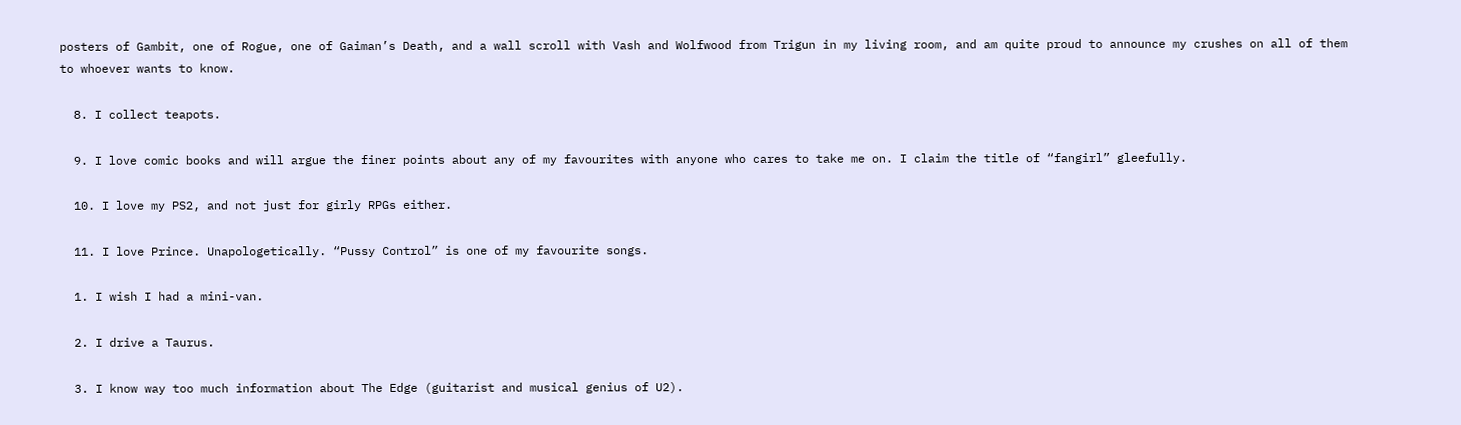posters of Gambit, one of Rogue, one of Gaiman’s Death, and a wall scroll with Vash and Wolfwood from Trigun in my living room, and am quite proud to announce my crushes on all of them to whoever wants to know.

  8. I collect teapots.

  9. I love comic books and will argue the finer points about any of my favourites with anyone who cares to take me on. I claim the title of “fangirl” gleefully.

  10. I love my PS2, and not just for girly RPGs either.

  11. I love Prince. Unapologetically. “Pussy Control” is one of my favourite songs.

  1. I wish I had a mini-van.

  2. I drive a Taurus.

  3. I know way too much information about The Edge (guitarist and musical genius of U2).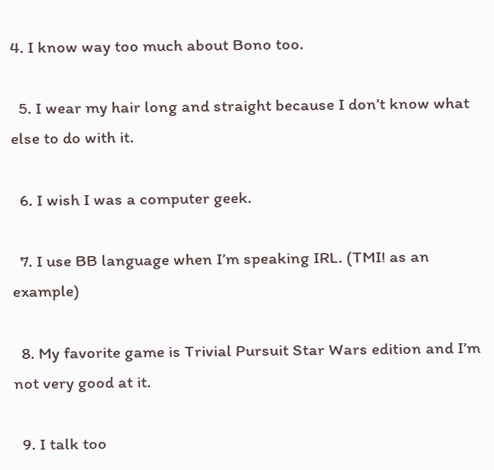4. I know way too much about Bono too.

  5. I wear my hair long and straight because I don’t know what else to do with it.

  6. I wish I was a computer geek.

  7. I use BB language when I’m speaking IRL. (TMI! as an example)

  8. My favorite game is Trivial Pursuit Star Wars edition and I’m not very good at it.

  9. I talk too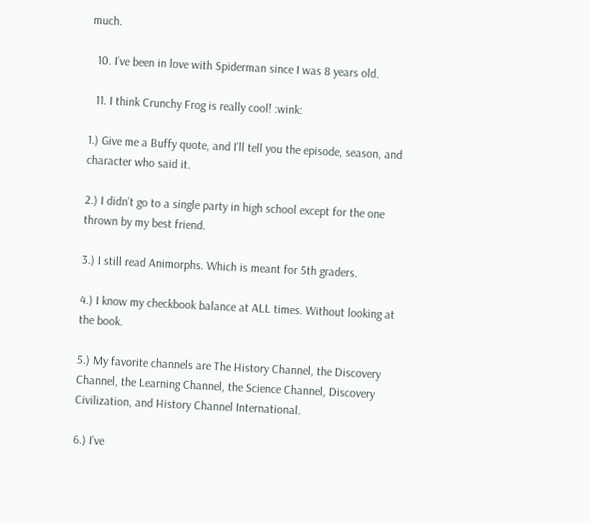much.

  10. I’ve been in love with Spiderman since I was 8 years old.

  11. I think Crunchy Frog is really cool! :wink:

1.) Give me a Buffy quote, and I’ll tell you the episode, season, and character who said it.

2.) I didn’t go to a single party in high school except for the one thrown by my best friend.

3.) I still read Animorphs. Which is meant for 5th graders.

4.) I know my checkbook balance at ALL times. Without looking at the book.

5.) My favorite channels are The History Channel, the Discovery Channel, the Learning Channel, the Science Channel, Discovery Civilization, and History Channel International.

6.) I’ve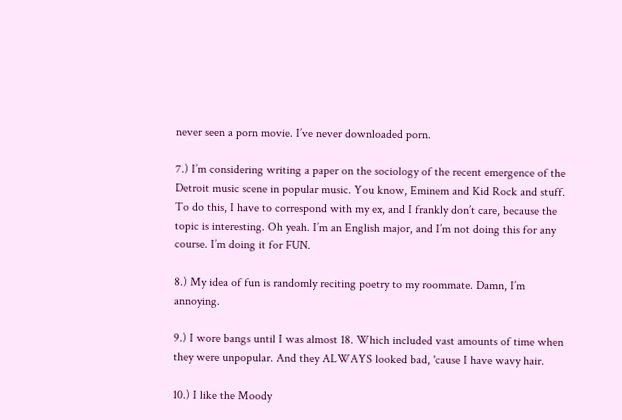never seen a porn movie. I’ve never downloaded porn.

7.) I’m considering writing a paper on the sociology of the recent emergence of the Detroit music scene in popular music. You know, Eminem and Kid Rock and stuff. To do this, I have to correspond with my ex, and I frankly don’t care, because the topic is interesting. Oh yeah. I’m an English major, and I’m not doing this for any course. I’m doing it for FUN.

8.) My idea of fun is randomly reciting poetry to my roommate. Damn, I’m annoying.

9.) I wore bangs until I was almost 18. Which included vast amounts of time when they were unpopular. And they ALWAYS looked bad, 'cause I have wavy hair.

10.) I like the Moody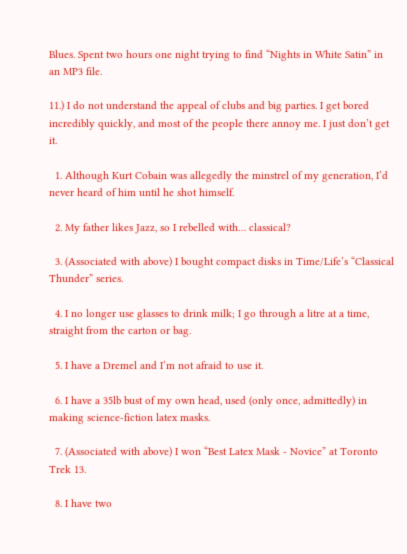Blues. Spent two hours one night trying to find “Nights in White Satin” in an MP3 file.

11.) I do not understand the appeal of clubs and big parties. I get bored incredibly quickly, and most of the people there annoy me. I just don’t get it.

  1. Although Kurt Cobain was allegedly the minstrel of my generation, I’d never heard of him until he shot himself.

  2. My father likes Jazz, so I rebelled with… classical?

  3. (Associated with above) I bought compact disks in Time/Life’s “Classical Thunder” series.

  4. I no longer use glasses to drink milk; I go through a litre at a time, straight from the carton or bag.

  5. I have a Dremel and I’m not afraid to use it.

  6. I have a 35lb bust of my own head, used (only once, admittedly) in making science-fiction latex masks.

  7. (Associated with above) I won “Best Latex Mask - Novice” at Toronto Trek 13.

  8. I have two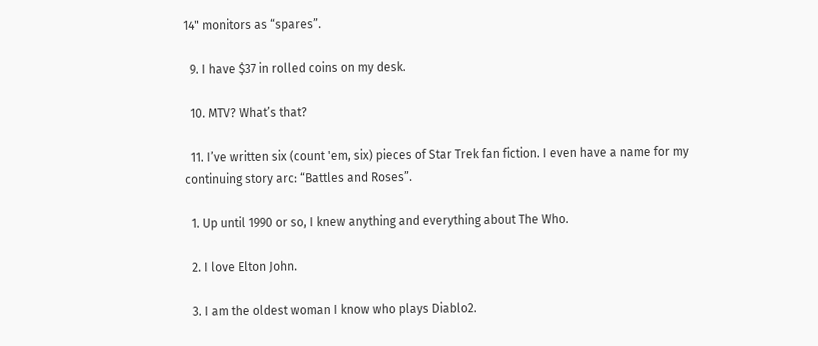14" monitors as “spares”.

  9. I have $37 in rolled coins on my desk.

  10. MTV? What’s that?

  11. I’ve written six (count 'em, six) pieces of Star Trek fan fiction. I even have a name for my continuing story arc: “Battles and Roses”.

  1. Up until 1990 or so, I knew anything and everything about The Who.

  2. I love Elton John.

  3. I am the oldest woman I know who plays Diablo2.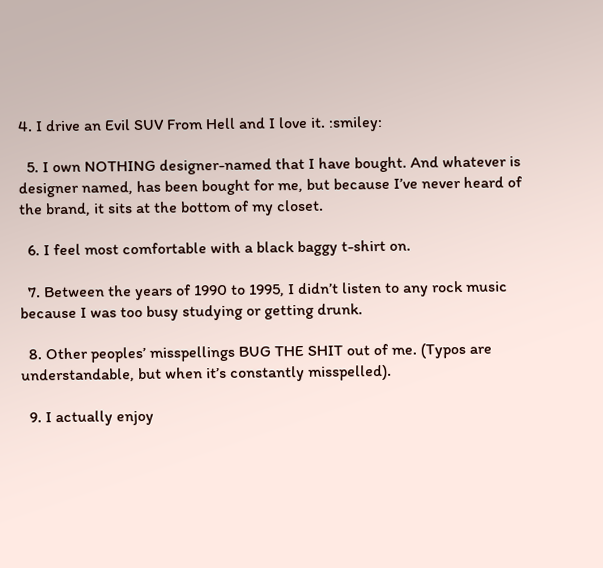4. I drive an Evil SUV From Hell and I love it. :smiley:

  5. I own NOTHING designer-named that I have bought. And whatever is designer named, has been bought for me, but because I’ve never heard of the brand, it sits at the bottom of my closet.

  6. I feel most comfortable with a black baggy t-shirt on.

  7. Between the years of 1990 to 1995, I didn’t listen to any rock music because I was too busy studying or getting drunk.

  8. Other peoples’ misspellings BUG THE SHIT out of me. (Typos are understandable, but when it’s constantly misspelled).

  9. I actually enjoy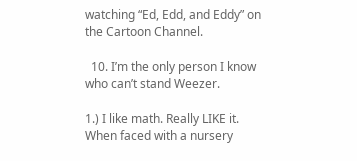watching “Ed, Edd, and Eddy” on the Cartoon Channel.

  10. I’m the only person I know who can’t stand Weezer.

1.) I like math. Really LIKE it. When faced with a nursery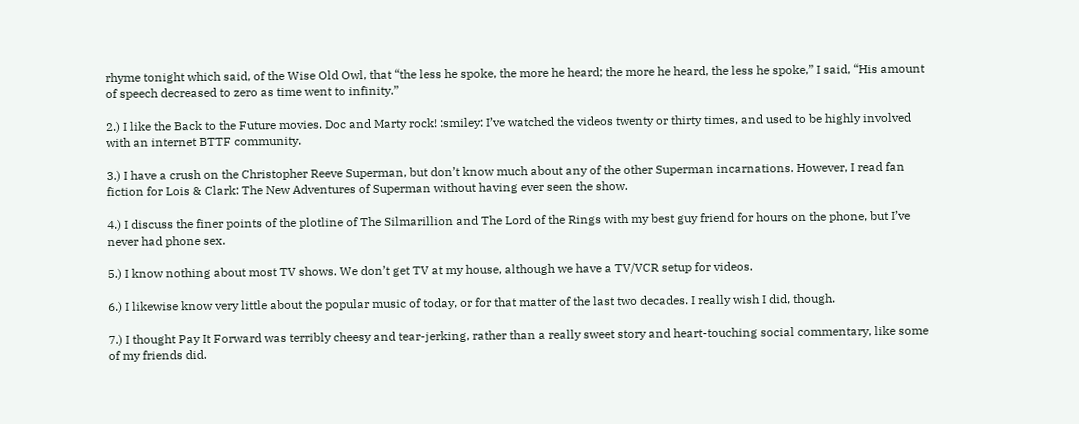rhyme tonight which said, of the Wise Old Owl, that “the less he spoke, the more he heard; the more he heard, the less he spoke,” I said, “His amount of speech decreased to zero as time went to infinity.”

2.) I like the Back to the Future movies. Doc and Marty rock! :smiley: I’ve watched the videos twenty or thirty times, and used to be highly involved with an internet BTTF community.

3.) I have a crush on the Christopher Reeve Superman, but don’t know much about any of the other Superman incarnations. However, I read fan fiction for Lois & Clark: The New Adventures of Superman without having ever seen the show.

4.) I discuss the finer points of the plotline of The Silmarillion and The Lord of the Rings with my best guy friend for hours on the phone, but I’ve never had phone sex.

5.) I know nothing about most TV shows. We don’t get TV at my house, although we have a TV/VCR setup for videos.

6.) I likewise know very little about the popular music of today, or for that matter of the last two decades. I really wish I did, though.

7.) I thought Pay It Forward was terribly cheesy and tear-jerking, rather than a really sweet story and heart-touching social commentary, like some of my friends did.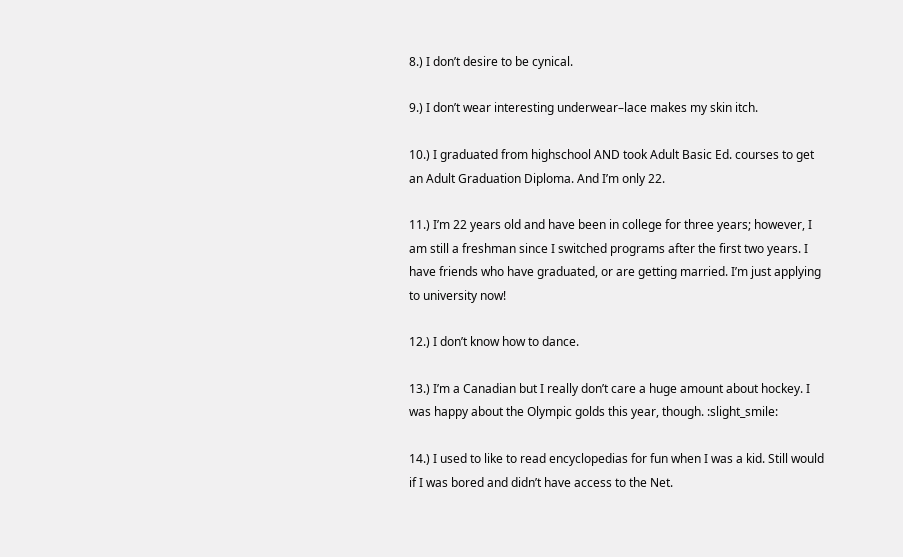8.) I don’t desire to be cynical.

9.) I don’t wear interesting underwear–lace makes my skin itch.

10.) I graduated from highschool AND took Adult Basic Ed. courses to get an Adult Graduation Diploma. And I’m only 22.

11.) I’m 22 years old and have been in college for three years; however, I am still a freshman since I switched programs after the first two years. I have friends who have graduated, or are getting married. I’m just applying to university now!

12.) I don’t know how to dance.

13.) I’m a Canadian but I really don’t care a huge amount about hockey. I was happy about the Olympic golds this year, though. :slight_smile:

14.) I used to like to read encyclopedias for fun when I was a kid. Still would if I was bored and didn’t have access to the Net.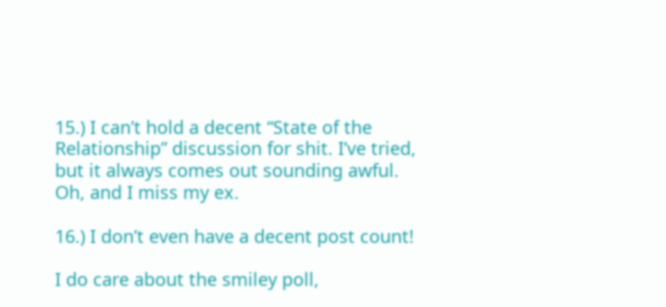15.) I can’t hold a decent “State of the Relationship” discussion for shit. I’ve tried, but it always comes out sounding awful. Oh, and I miss my ex.

16.) I don’t even have a decent post count!

I do care about the smiley poll,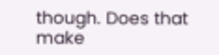though. Does that make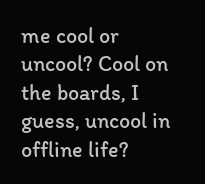me cool or uncool? Cool on the boards, I guess, uncool in offline life?